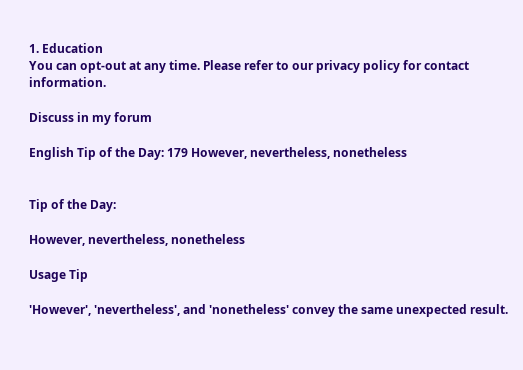1. Education
You can opt-out at any time. Please refer to our privacy policy for contact information.

Discuss in my forum

English Tip of the Day: 179 However, nevertheless, nonetheless


Tip of the Day:

However, nevertheless, nonetheless

Usage Tip

'However', 'nevertheless', and 'nonetheless' convey the same unexpected result.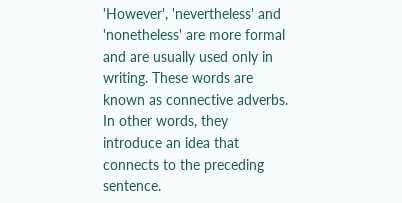'However', 'nevertheless' and 'nonetheless' are more formal and are usually used only in writing. These words are known as connective adverbs. In other words, they introduce an idea that connects to the preceding sentence.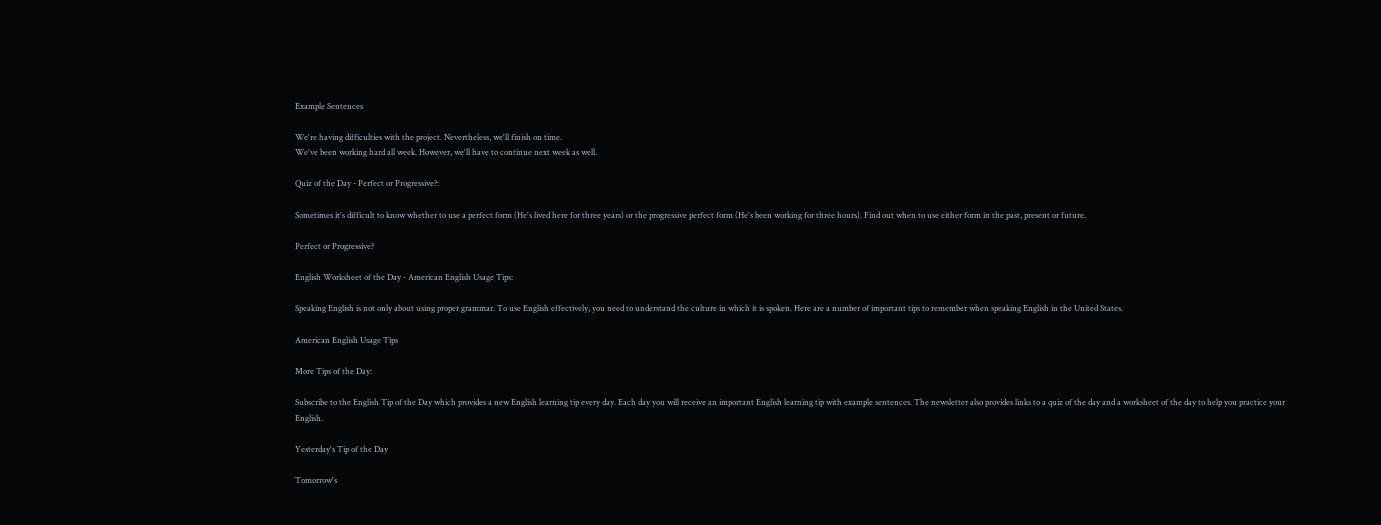Example Sentences

We're having difficulties with the project. Nevertheless, we'll finish on time.
We've been working hard all week. However, we'll have to continue next week as well.

Quiz of the Day - Perfect or Progressive?:

Sometimes it's difficult to know whether to use a perfect form (He's lived here for three years) or the progressive perfect form (He's been working for three hours). Find out when to use either form in the past, present or future.

Perfect or Progressive?

English Worksheet of the Day - American English Usage Tips:

Speaking English is not only about using proper grammar. To use English effectively, you need to understand the culture in which it is spoken. Here are a number of important tips to remember when speaking English in the United States.

American English Usage Tips

More Tips of the Day:

Subscribe to the English Tip of the Day which provides a new English learning tip every day. Each day you will receive an important English learning tip with example sentences. The newsletter also provides links to a quiz of the day and a worksheet of the day to help you practice your English.

Yesterday's Tip of the Day

Tomorrow's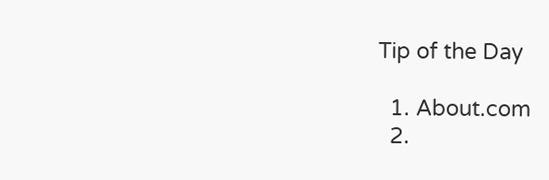Tip of the Day

  1. About.com
  2.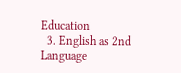Education
  3. English as 2nd Language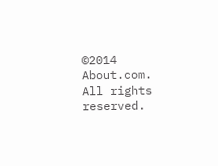©2014 About.com. All rights reserved.